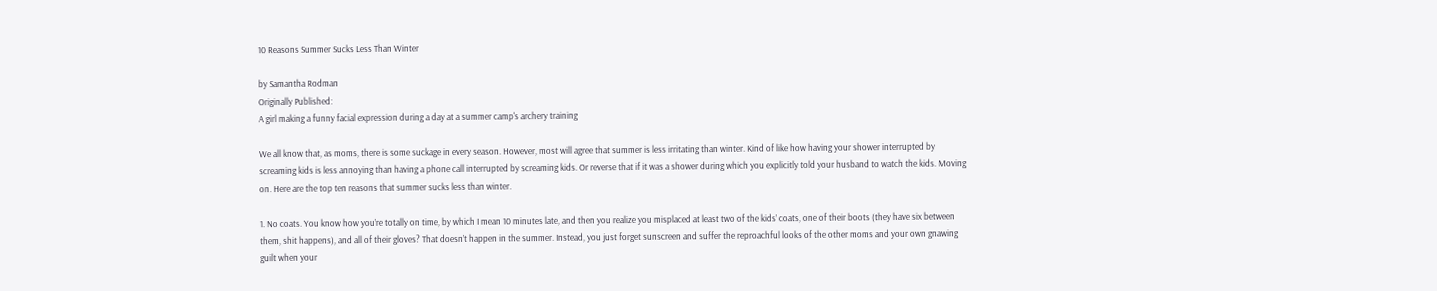10 Reasons Summer Sucks Less Than Winter

by Samantha Rodman
Originally Published:
A girl making a funny facial expression during a day at a summer camp's archery training

We all know that, as moms, there is some suckage in every season. However, most will agree that summer is less irritating than winter. Kind of like how having your shower interrupted by screaming kids is less annoying than having a phone call interrupted by screaming kids. Or reverse that if it was a shower during which you explicitly told your husband to watch the kids. Moving on. Here are the top ten reasons that summer sucks less than winter.

1. No coats. You know how you’re totally on time, by which I mean 10 minutes late, and then you realize you misplaced at least two of the kids’ coats, one of their boots (they have six between them, shit happens), and all of their gloves? That doesn’t happen in the summer. Instead, you just forget sunscreen and suffer the reproachful looks of the other moms and your own gnawing guilt when your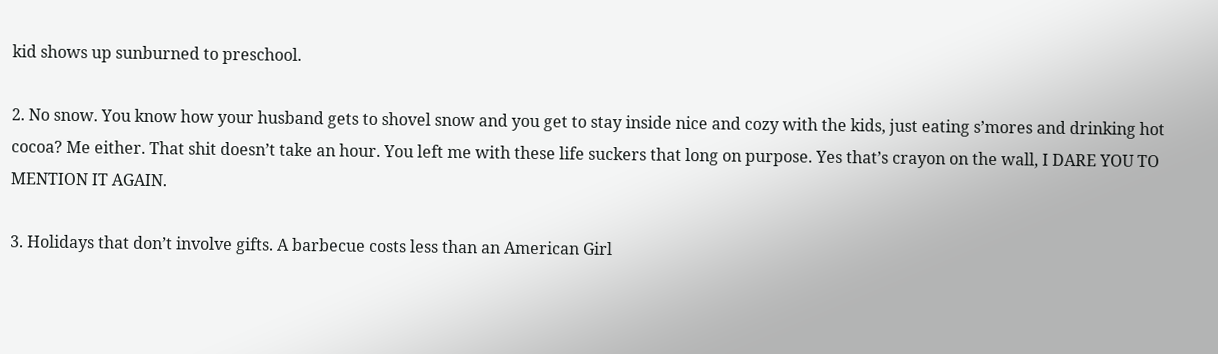kid shows up sunburned to preschool.

2. No snow. You know how your husband gets to shovel snow and you get to stay inside nice and cozy with the kids, just eating s’mores and drinking hot cocoa? Me either. That shit doesn’t take an hour. You left me with these life suckers that long on purpose. Yes that’s crayon on the wall, I DARE YOU TO MENTION IT AGAIN.

3. Holidays that don’t involve gifts. A barbecue costs less than an American Girl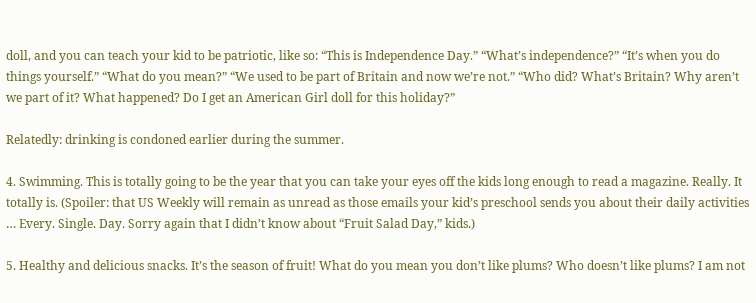doll, and you can teach your kid to be patriotic, like so: “This is Independence Day.” “What’s independence?” “It’s when you do things yourself.” “What do you mean?” “We used to be part of Britain and now we’re not.” “Who did? What’s Britain? Why aren’t we part of it? What happened? Do I get an American Girl doll for this holiday?”

Relatedly: drinking is condoned earlier during the summer.

4. Swimming. This is totally going to be the year that you can take your eyes off the kids long enough to read a magazine. Really. It totally is. (Spoiler: that US Weekly will remain as unread as those emails your kid’s preschool sends you about their daily activities … Every. Single. Day. Sorry again that I didn’t know about “Fruit Salad Day,” kids.)

5. Healthy and delicious snacks. It’s the season of fruit! What do you mean you don’t like plums? Who doesn’t like plums? I am not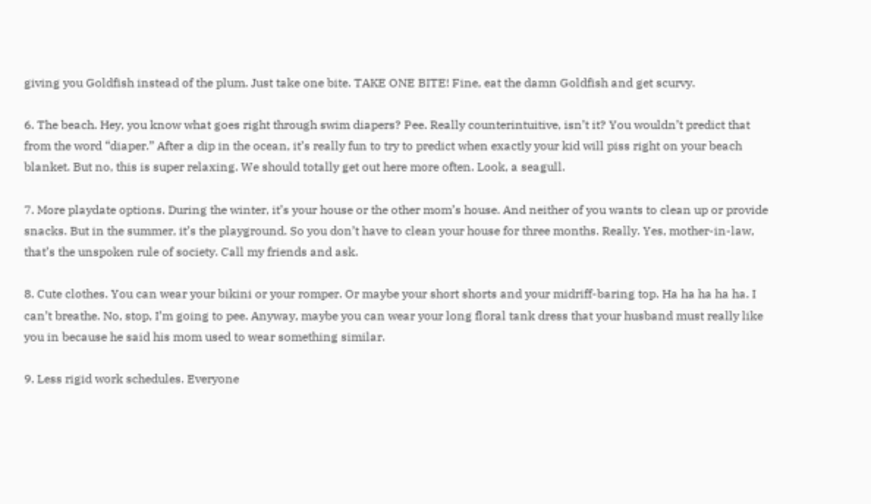giving you Goldfish instead of the plum. Just take one bite. TAKE ONE BITE! Fine, eat the damn Goldfish and get scurvy.

6. The beach. Hey, you know what goes right through swim diapers? Pee. Really counterintuitive, isn’t it? You wouldn’t predict that from the word “diaper.” After a dip in the ocean, it’s really fun to try to predict when exactly your kid will piss right on your beach blanket. But no, this is super relaxing. We should totally get out here more often. Look, a seagull.

7. More playdate options. During the winter, it’s your house or the other mom’s house. And neither of you wants to clean up or provide snacks. But in the summer, it’s the playground. So you don’t have to clean your house for three months. Really. Yes, mother-in-law, that’s the unspoken rule of society. Call my friends and ask.

8. Cute clothes. You can wear your bikini or your romper. Or maybe your short shorts and your midriff-baring top. Ha ha ha ha ha. I can’t breathe. No, stop, I’m going to pee. Anyway, maybe you can wear your long floral tank dress that your husband must really like you in because he said his mom used to wear something similar.

9. Less rigid work schedules. Everyone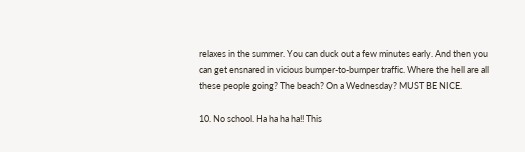relaxes in the summer. You can duck out a few minutes early. And then you can get ensnared in vicious bumper-to-bumper traffic. Where the hell are all these people going? The beach? On a Wednesday? MUST BE NICE.

10. No school. Ha ha ha ha!! This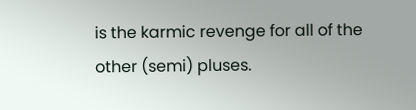is the karmic revenge for all of the other (semi) pluses.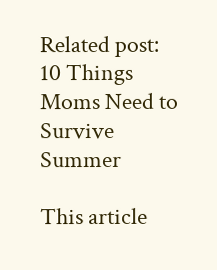Related post: 10 Things Moms Need to Survive Summer

This article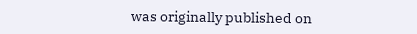was originally published on